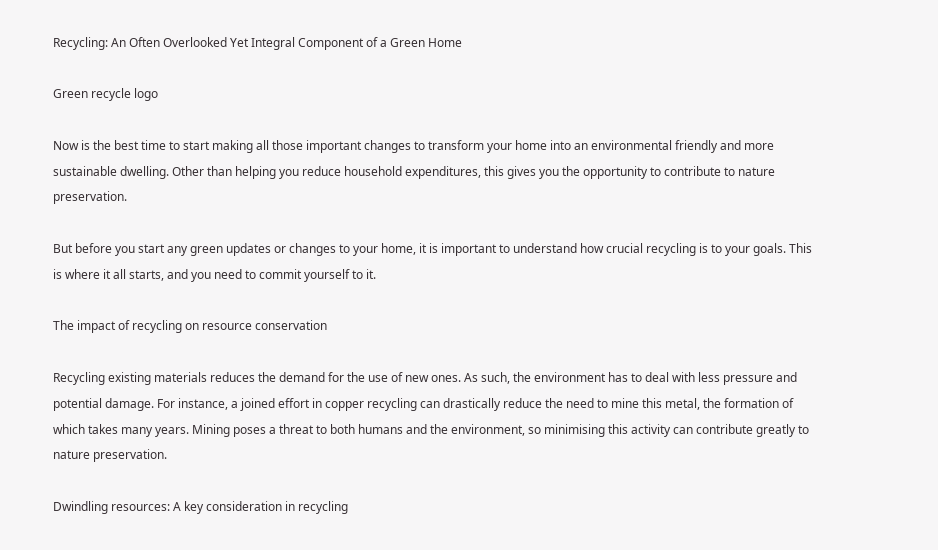Recycling: An Often Overlooked Yet Integral Component of a Green Home

Green recycle logo

Now is the best time to start making all those important changes to transform your home into an environmental friendly and more sustainable dwelling. Other than helping you reduce household expenditures, this gives you the opportunity to contribute to nature preservation.

But before you start any green updates or changes to your home, it is important to understand how crucial recycling is to your goals. This is where it all starts, and you need to commit yourself to it.

The impact of recycling on resource conservation

Recycling existing materials reduces the demand for the use of new ones. As such, the environment has to deal with less pressure and potential damage. For instance, a joined effort in copper recycling can drastically reduce the need to mine this metal, the formation of which takes many years. Mining poses a threat to both humans and the environment, so minimising this activity can contribute greatly to nature preservation.

Dwindling resources: A key consideration in recycling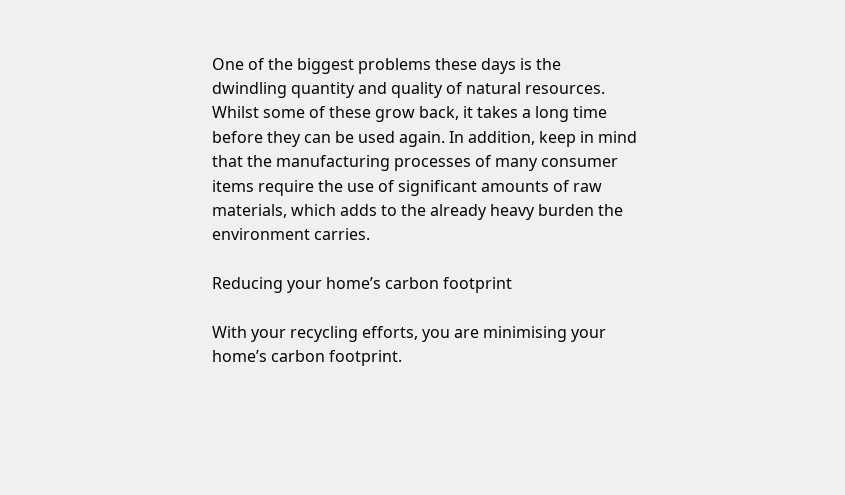One of the biggest problems these days is the dwindling quantity and quality of natural resources. Whilst some of these grow back, it takes a long time before they can be used again. In addition, keep in mind that the manufacturing processes of many consumer items require the use of significant amounts of raw materials, which adds to the already heavy burden the environment carries.

Reducing your home’s carbon footprint

With your recycling efforts, you are minimising your home’s carbon footprint.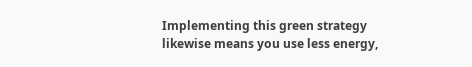Implementing this green strategy likewise means you use less energy,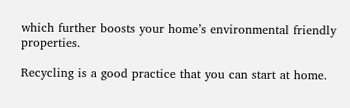which further boosts your home’s environmental friendly properties.

Recycling is a good practice that you can start at home.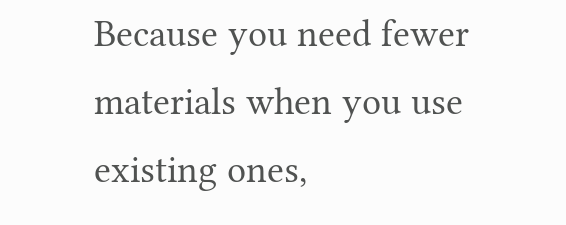Because you need fewer materials when you use existing ones,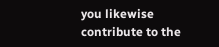you likewise contribute to the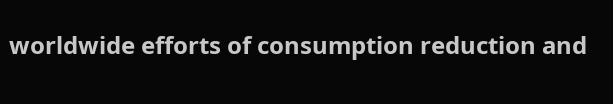worldwide efforts of consumption reduction and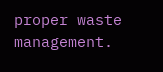proper waste management.